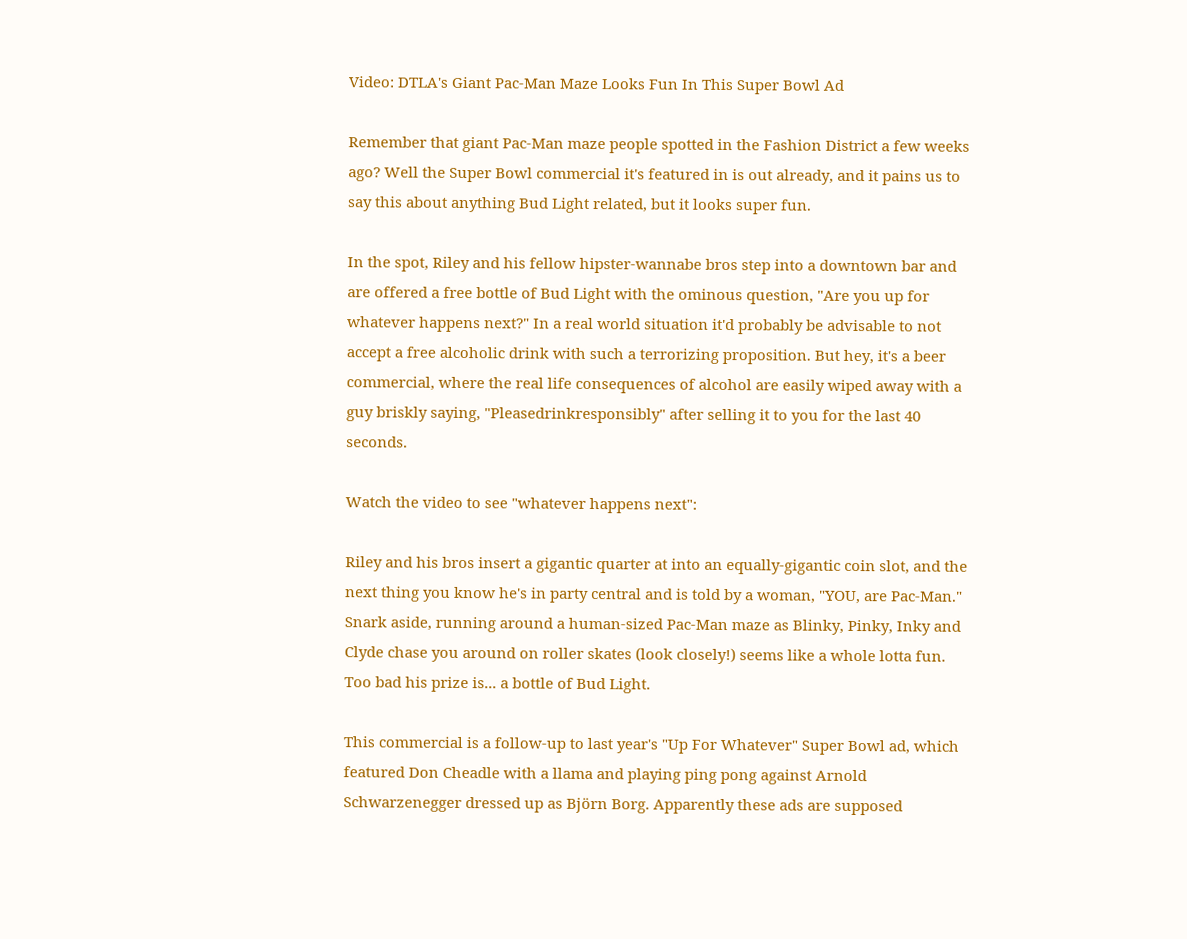Video: DTLA's Giant Pac-Man Maze Looks Fun In This Super Bowl Ad

Remember that giant Pac-Man maze people spotted in the Fashion District a few weeks ago? Well the Super Bowl commercial it's featured in is out already, and it pains us to say this about anything Bud Light related, but it looks super fun.

In the spot, Riley and his fellow hipster-wannabe bros step into a downtown bar and are offered a free bottle of Bud Light with the ominous question, "Are you up for whatever happens next?" In a real world situation it'd probably be advisable to not accept a free alcoholic drink with such a terrorizing proposition. But hey, it's a beer commercial, where the real life consequences of alcohol are easily wiped away with a guy briskly saying, "Pleasedrinkresponsibly" after selling it to you for the last 40 seconds.

Watch the video to see "whatever happens next":

Riley and his bros insert a gigantic quarter at into an equally-gigantic coin slot, and the next thing you know he's in party central and is told by a woman, "YOU, are Pac-Man." Snark aside, running around a human-sized Pac-Man maze as Blinky, Pinky, Inky and Clyde chase you around on roller skates (look closely!) seems like a whole lotta fun. Too bad his prize is... a bottle of Bud Light.

This commercial is a follow-up to last year's "Up For Whatever" Super Bowl ad, which featured Don Cheadle with a llama and playing ping pong against Arnold Schwarzenegger dressed up as Björn Borg. Apparently these ads are supposed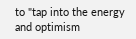to "tap into the energy and optimism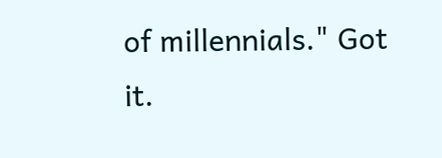of millennials." Got it.